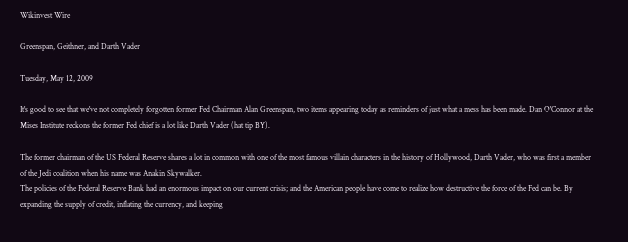Wikinvest Wire

Greenspan, Geithner, and Darth Vader

Tuesday, May 12, 2009

It's good to see that we've not completely forgotten former Fed Chairman Alan Greenspan, two items appearing today as reminders of just what a mess has been made. Dan O'Connor at the Mises Institute reckons the former Fed chief is a lot like Darth Vader (hat tip BY).

The former chairman of the US Federal Reserve shares a lot in common with one of the most famous villain characters in the history of Hollywood, Darth Vader, who was first a member of the Jedi coalition when his name was Anakin Skywalker.
The policies of the Federal Reserve Bank had an enormous impact on our current crisis; and the American people have come to realize how destructive the force of the Fed can be. By expanding the supply of credit, inflating the currency, and keeping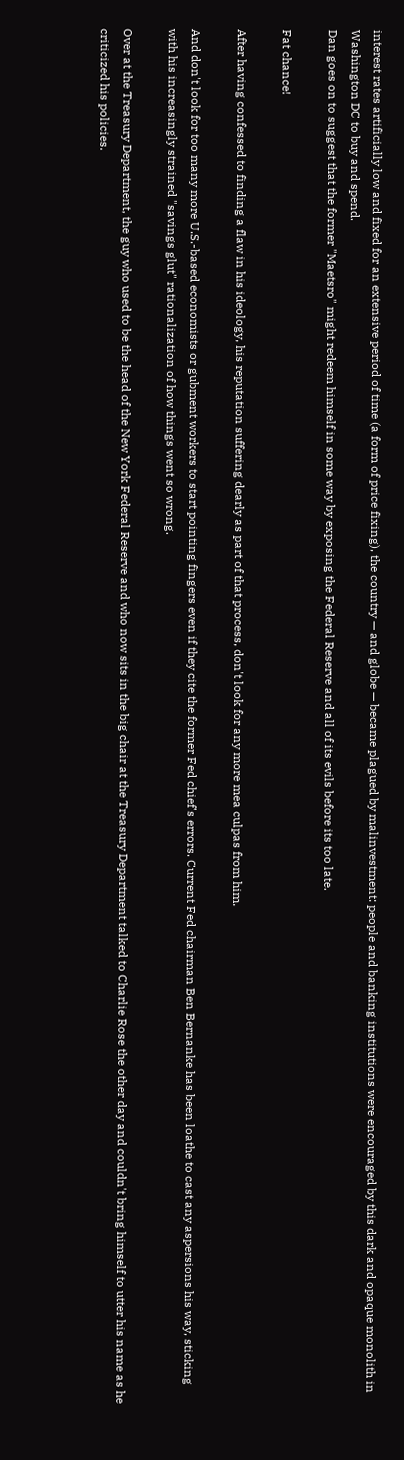interest rates artificially low and fixed for an extensive period of time (a form of price fixing), the country — and globe — became plagued by malinvestment: people and banking institutions were encouraged by this dark and opaque monolith in Washington DC to buy and spend.
Dan goes on to suggest that the former "Maetsro" might redeem himself in some way by exposing the Federal Reserve and all of its evils before its too late.

Fat chance!

After having confessed to finding a flaw in his ideology, his reputation suffering dearly as part of that process, don't look for any more mea culpas from him.

And don't look for too many more U.S.-based economists or gubment workers to start pointing fingers even if they cite the former Fed chief's errors. Current Fed chairman Ben Bernanke has been loathe to cast any aspersions his way, sticking with his increasingly strained "savings glut" rationalization of how things went so wrong.

Over at the Treasury Department, the guy who used to be the head of the New York Federal Reserve and who now sits in the big chair at the Treasury Department talked to Charlie Rose the other day and couldn't bring himself to utter his name as he criticized his policies.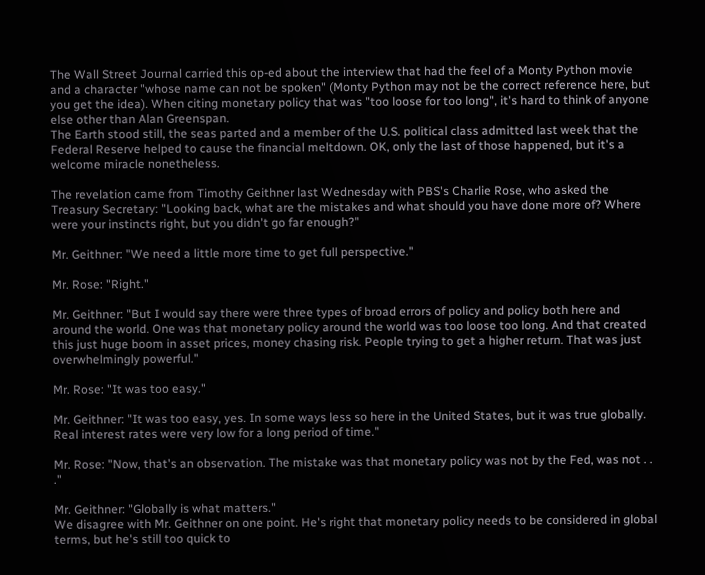The Wall Street Journal carried this op-ed about the interview that had the feel of a Monty Python movie and a character "whose name can not be spoken" (Monty Python may not be the correct reference here, but you get the idea). When citing monetary policy that was "too loose for too long", it's hard to think of anyone else other than Alan Greenspan.
The Earth stood still, the seas parted and a member of the U.S. political class admitted last week that the Federal Reserve helped to cause the financial meltdown. OK, only the last of those happened, but it's a welcome miracle nonetheless.

The revelation came from Timothy Geithner last Wednesday with PBS's Charlie Rose, who asked the Treasury Secretary: "Looking back, what are the mistakes and what should you have done more of? Where were your instincts right, but you didn't go far enough?"

Mr. Geithner: "We need a little more time to get full perspective."

Mr. Rose: "Right."

Mr. Geithner: "But I would say there were three types of broad errors of policy and policy both here and around the world. One was that monetary policy around the world was too loose too long. And that created this just huge boom in asset prices, money chasing risk. People trying to get a higher return. That was just overwhelmingly powerful."

Mr. Rose: "It was too easy."

Mr. Geithner: "It was too easy, yes. In some ways less so here in the United States, but it was true globally. Real interest rates were very low for a long period of time."

Mr. Rose: "Now, that's an observation. The mistake was that monetary policy was not by the Fed, was not . . ."

Mr. Geithner: "Globally is what matters."
We disagree with Mr. Geithner on one point. He's right that monetary policy needs to be considered in global terms, but he's still too quick to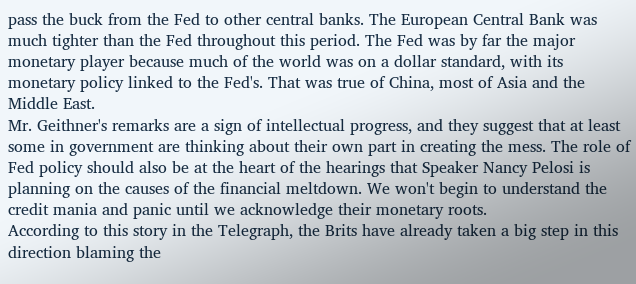pass the buck from the Fed to other central banks. The European Central Bank was much tighter than the Fed throughout this period. The Fed was by far the major monetary player because much of the world was on a dollar standard, with its monetary policy linked to the Fed's. That was true of China, most of Asia and the Middle East.
Mr. Geithner's remarks are a sign of intellectual progress, and they suggest that at least some in government are thinking about their own part in creating the mess. The role of Fed policy should also be at the heart of the hearings that Speaker Nancy Pelosi is planning on the causes of the financial meltdown. We won't begin to understand the credit mania and panic until we acknowledge their monetary roots.
According to this story in the Telegraph, the Brits have already taken a big step in this direction blaming the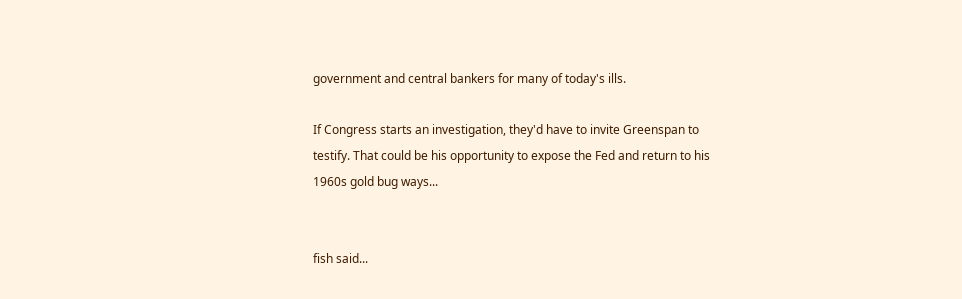government and central bankers for many of today's ills.

If Congress starts an investigation, they'd have to invite Greenspan to testify. That could be his opportunity to expose the Fed and return to his 1960s gold bug ways...


fish said...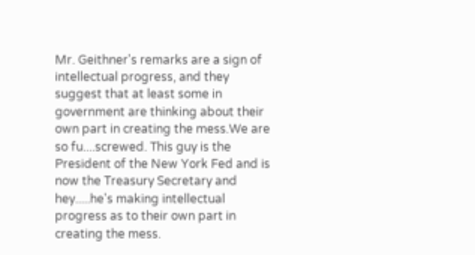Mr. Geithner's remarks are a sign of intellectual progress, and they suggest that at least some in government are thinking about their own part in creating the mess.We are so fu....screwed. This guy is the President of the New York Fed and is now the Treasury Secretary and hey.....he's making intellectual progress as to their own part in creating the mess.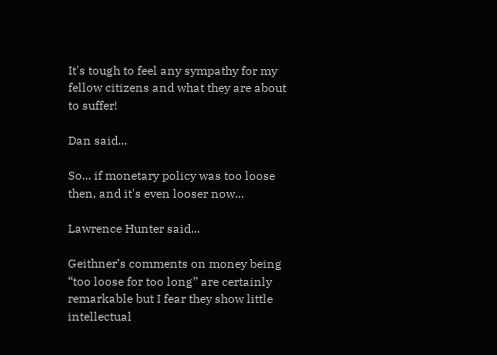It's tough to feel any sympathy for my fellow citizens and what they are about to suffer!

Dan said...

So... if monetary policy was too loose then, and it's even looser now...

Lawrence Hunter said...

Geithner’s comments on money being “too loose for too long” are certainly remarkable but I fear they show little intellectual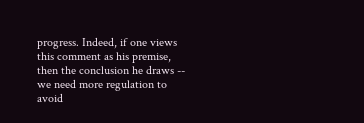progress. Indeed, if one views this comment as his premise, then the conclusion he draws -- we need more regulation to avoid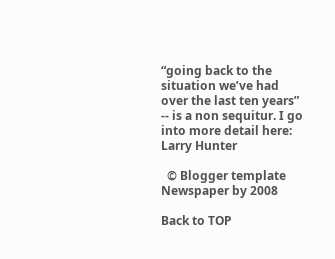“going back to the situation we’ve had over the last ten years” -- is a non sequitur. I go into more detail here:
Larry Hunter

  © Blogger template Newspaper by 2008

Back to TOP